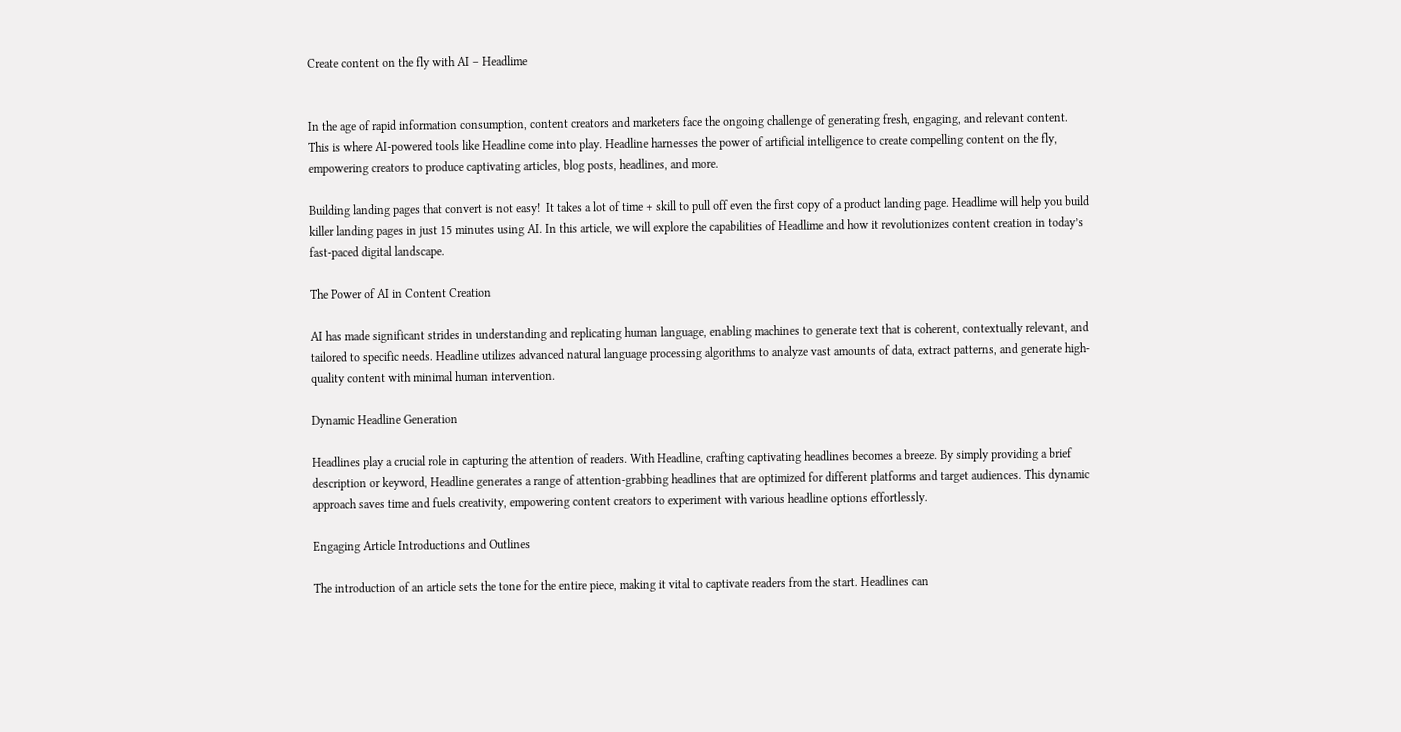Create content on the fly with AI – Headlime


In the age of rapid information consumption, content creators and marketers face the ongoing challenge of generating fresh, engaging, and relevant content. This is where AI-powered tools like Headline come into play. Headline harnesses the power of artificial intelligence to create compelling content on the fly, empowering creators to produce captivating articles, blog posts, headlines, and more.

Building landing pages that convert is not easy!  It takes a lot of time + skill to pull off even the first copy of a product landing page. Headlime will help you build killer landing pages in just 15 minutes using AI. In this article, we will explore the capabilities of Headlime and how it revolutionizes content creation in today’s fast-paced digital landscape.

The Power of AI in Content Creation

AI has made significant strides in understanding and replicating human language, enabling machines to generate text that is coherent, contextually relevant, and tailored to specific needs. Headline utilizes advanced natural language processing algorithms to analyze vast amounts of data, extract patterns, and generate high-quality content with minimal human intervention.

Dynamic Headline Generation

Headlines play a crucial role in capturing the attention of readers. With Headline, crafting captivating headlines becomes a breeze. By simply providing a brief description or keyword, Headline generates a range of attention-grabbing headlines that are optimized for different platforms and target audiences. This dynamic approach saves time and fuels creativity, empowering content creators to experiment with various headline options effortlessly.

Engaging Article Introductions and Outlines

The introduction of an article sets the tone for the entire piece, making it vital to captivate readers from the start. Headlines can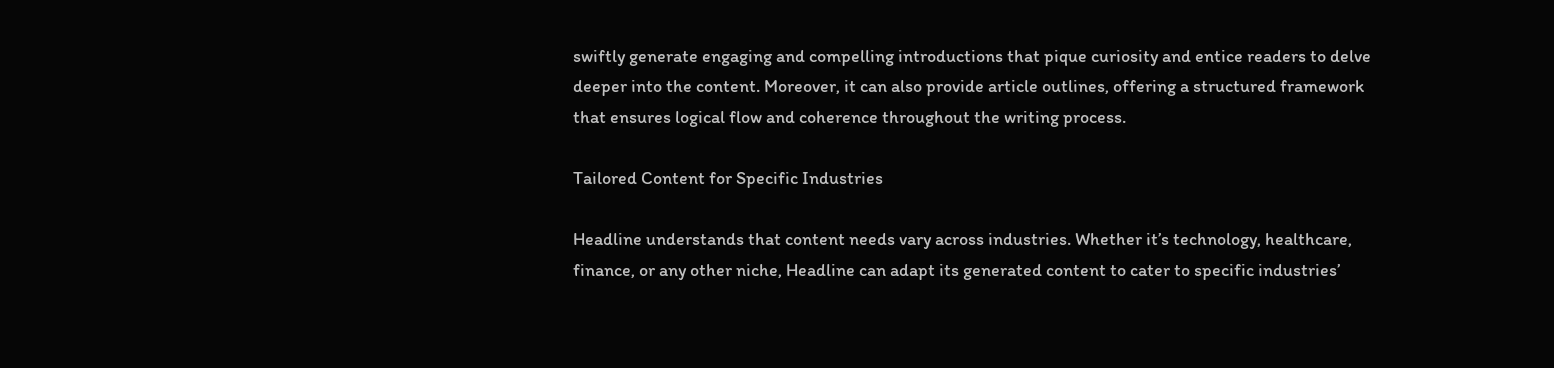swiftly generate engaging and compelling introductions that pique curiosity and entice readers to delve deeper into the content. Moreover, it can also provide article outlines, offering a structured framework that ensures logical flow and coherence throughout the writing process.

Tailored Content for Specific Industries

Headline understands that content needs vary across industries. Whether it’s technology, healthcare, finance, or any other niche, Headline can adapt its generated content to cater to specific industries’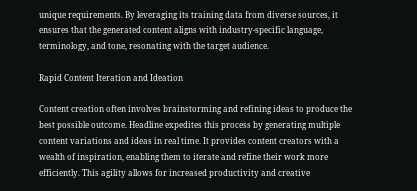unique requirements. By leveraging its training data from diverse sources, it ensures that the generated content aligns with industry-specific language, terminology, and tone, resonating with the target audience.

Rapid Content Iteration and Ideation

Content creation often involves brainstorming and refining ideas to produce the best possible outcome. Headline expedites this process by generating multiple content variations and ideas in real time. It provides content creators with a wealth of inspiration, enabling them to iterate and refine their work more efficiently. This agility allows for increased productivity and creative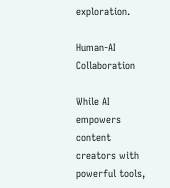exploration.

Human-AI Collaboration

While AI empowers content creators with powerful tools,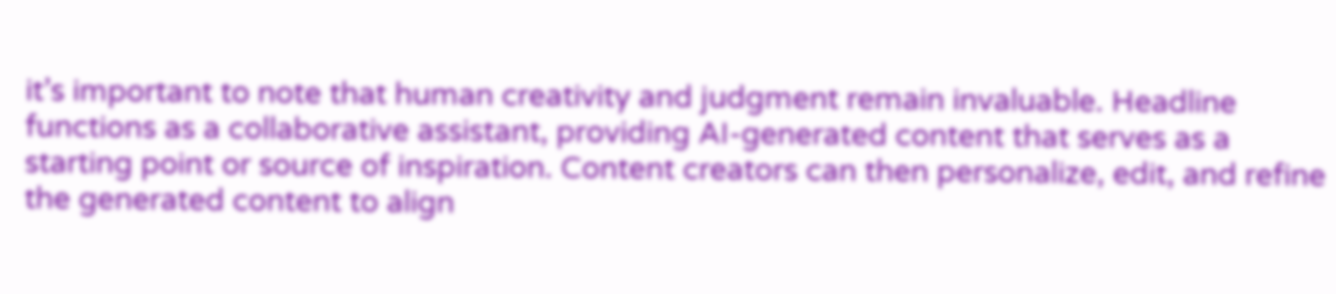it’s important to note that human creativity and judgment remain invaluable. Headline functions as a collaborative assistant, providing AI-generated content that serves as a starting point or source of inspiration. Content creators can then personalize, edit, and refine the generated content to align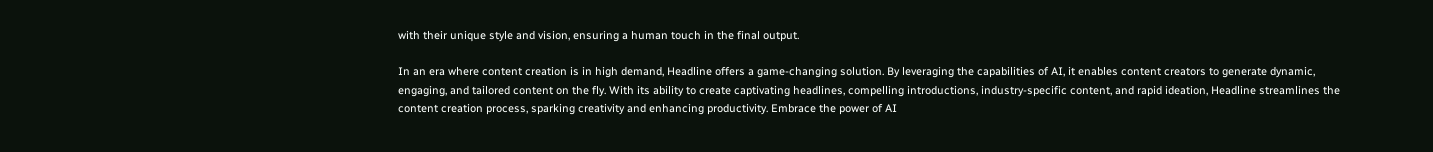with their unique style and vision, ensuring a human touch in the final output.

In an era where content creation is in high demand, Headline offers a game-changing solution. By leveraging the capabilities of AI, it enables content creators to generate dynamic, engaging, and tailored content on the fly. With its ability to create captivating headlines, compelling introductions, industry-specific content, and rapid ideation, Headline streamlines the content creation process, sparking creativity and enhancing productivity. Embrace the power of AI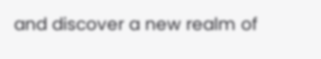and discover a new realm of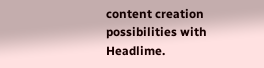content creation possibilities with Headlime.